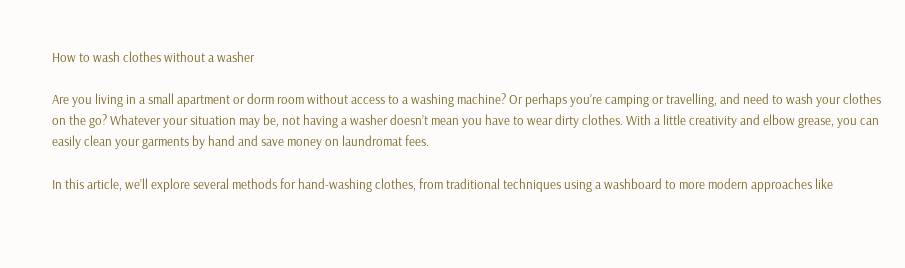How to wash clothes without a washer

Are you living in a small apartment or dorm room without access to a washing machine? Or perhaps you’re camping or travelling, and need to wash your clothes on the go? Whatever your situation may be, not having a washer doesn’t mean you have to wear dirty clothes. With a little creativity and elbow grease, you can easily clean your garments by hand and save money on laundromat fees.

In this article, we’ll explore several methods for hand-washing clothes, from traditional techniques using a washboard to more modern approaches like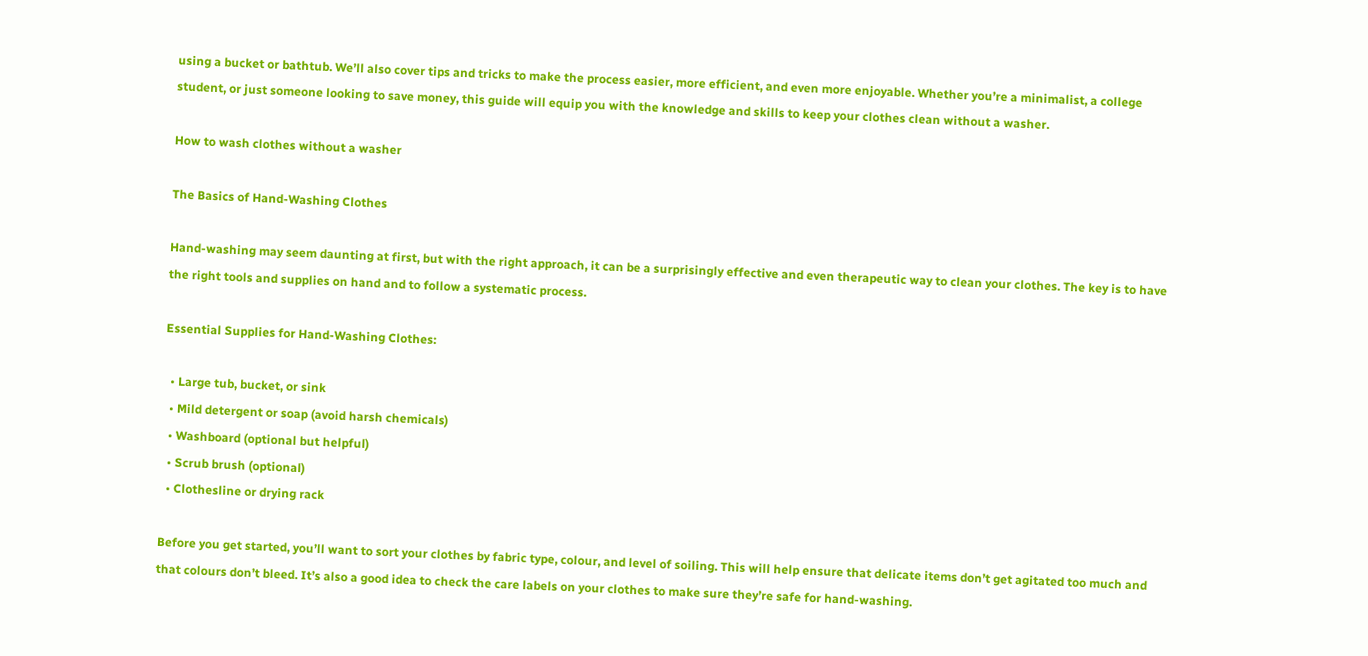using a bucket or bathtub. We’ll also cover tips and tricks to make the process easier, more efficient, and even more enjoyable. Whether you’re a minimalist, a college student, or just someone looking to save money, this guide will equip you with the knowledge and skills to keep your clothes clean without a washer.

How to wash clothes without a washer

The Basics of Hand-Washing Clothes

Hand-washing may seem daunting at first, but with the right approach, it can be a surprisingly effective and even therapeutic way to clean your clothes. The key is to have the right tools and supplies on hand and to follow a systematic process.

Essential Supplies for Hand-Washing Clothes:

  • Large tub, bucket, or sink
  • Mild detergent or soap (avoid harsh chemicals)
  • Washboard (optional but helpful)
  • Scrub brush (optional)
  • Clothesline or drying rack

Before you get started, you’ll want to sort your clothes by fabric type, colour, and level of soiling. This will help ensure that delicate items don’t get agitated too much and that colours don’t bleed. It’s also a good idea to check the care labels on your clothes to make sure they’re safe for hand-washing.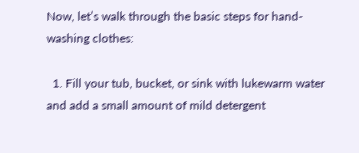Now, let’s walk through the basic steps for hand-washing clothes:

  1. Fill your tub, bucket, or sink with lukewarm water and add a small amount of mild detergent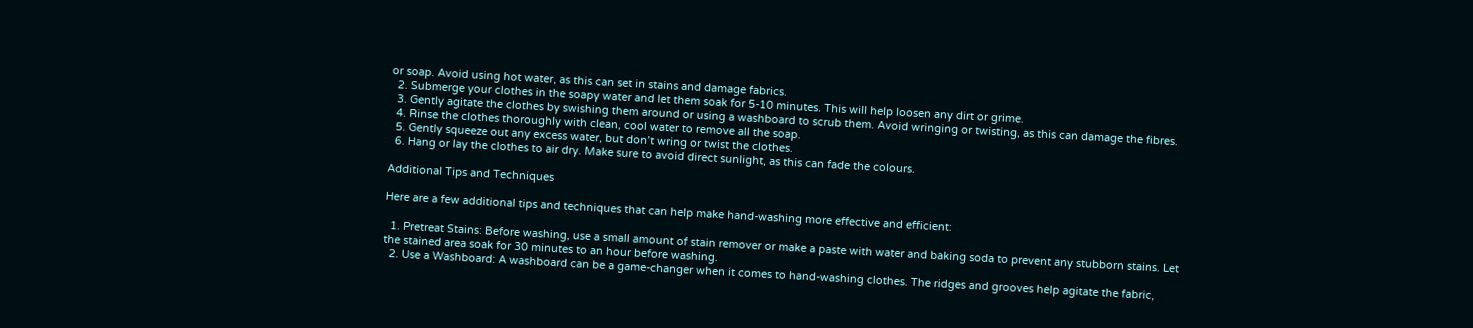or soap. Avoid using hot water, as this can set in stains and damage fabrics.
  2. Submerge your clothes in the soapy water and let them soak for 5-10 minutes. This will help loosen any dirt or grime.
  3. Gently agitate the clothes by swishing them around or using a washboard to scrub them. Avoid wringing or twisting, as this can damage the fibres.
  4. Rinse the clothes thoroughly with clean, cool water to remove all the soap.
  5. Gently squeeze out any excess water, but don’t wring or twist the clothes.
  6. Hang or lay the clothes to air dry. Make sure to avoid direct sunlight, as this can fade the colours.

Additional Tips and Techniques

Here are a few additional tips and techniques that can help make hand-washing more effective and efficient:

  1. Pretreat Stains: Before washing, use a small amount of stain remover or make a paste with water and baking soda to prevent any stubborn stains. Let the stained area soak for 30 minutes to an hour before washing.
  2. Use a Washboard: A washboard can be a game-changer when it comes to hand-washing clothes. The ridges and grooves help agitate the fabric,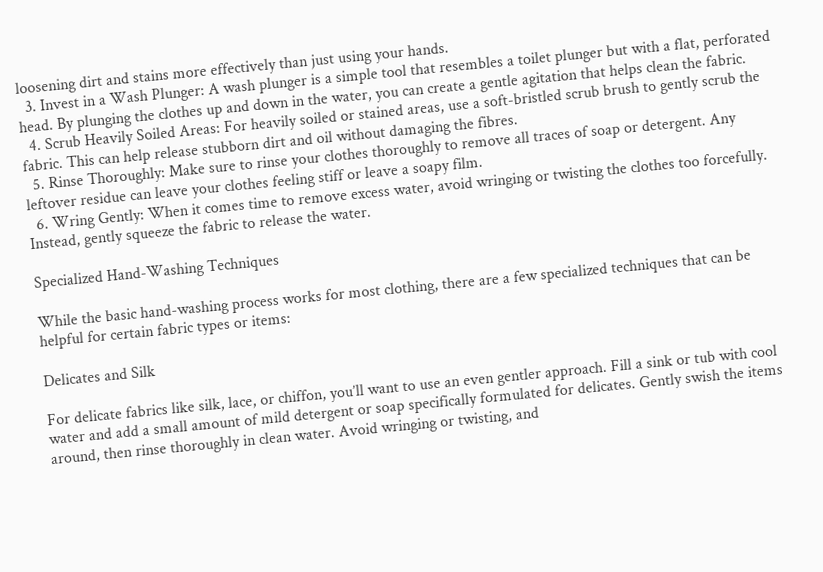loosening dirt and stains more effectively than just using your hands.
  3. Invest in a Wash Plunger: A wash plunger is a simple tool that resembles a toilet plunger but with a flat, perforated head. By plunging the clothes up and down in the water, you can create a gentle agitation that helps clean the fabric.
  4. Scrub Heavily Soiled Areas: For heavily soiled or stained areas, use a soft-bristled scrub brush to gently scrub the fabric. This can help release stubborn dirt and oil without damaging the fibres.
  5. Rinse Thoroughly: Make sure to rinse your clothes thoroughly to remove all traces of soap or detergent. Any leftover residue can leave your clothes feeling stiff or leave a soapy film.
  6. Wring Gently: When it comes time to remove excess water, avoid wringing or twisting the clothes too forcefully. Instead, gently squeeze the fabric to release the water.

Specialized Hand-Washing Techniques

While the basic hand-washing process works for most clothing, there are a few specialized techniques that can be helpful for certain fabric types or items:

Delicates and Silk

For delicate fabrics like silk, lace, or chiffon, you’ll want to use an even gentler approach. Fill a sink or tub with cool water and add a small amount of mild detergent or soap specifically formulated for delicates. Gently swish the items around, then rinse thoroughly in clean water. Avoid wringing or twisting, and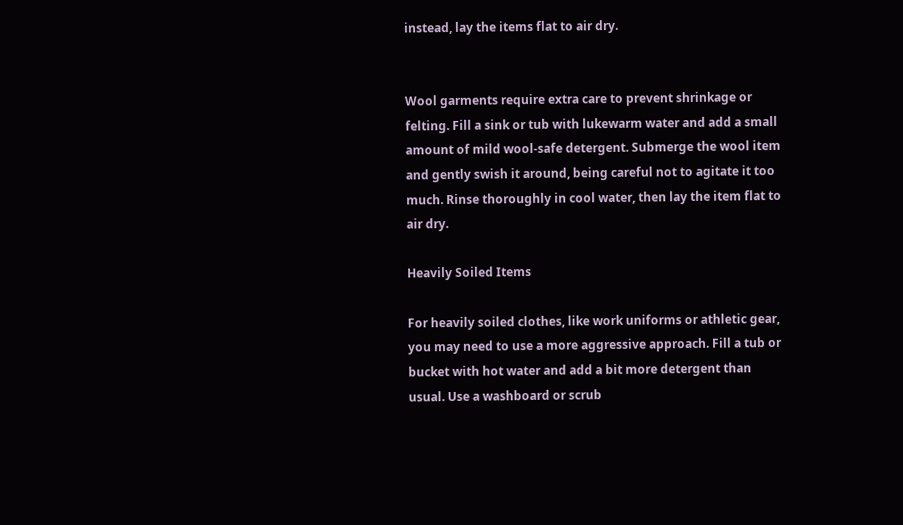instead, lay the items flat to air dry.


Wool garments require extra care to prevent shrinkage or felting. Fill a sink or tub with lukewarm water and add a small amount of mild wool-safe detergent. Submerge the wool item and gently swish it around, being careful not to agitate it too much. Rinse thoroughly in cool water, then lay the item flat to air dry.

Heavily Soiled Items

For heavily soiled clothes, like work uniforms or athletic gear, you may need to use a more aggressive approach. Fill a tub or bucket with hot water and add a bit more detergent than usual. Use a washboard or scrub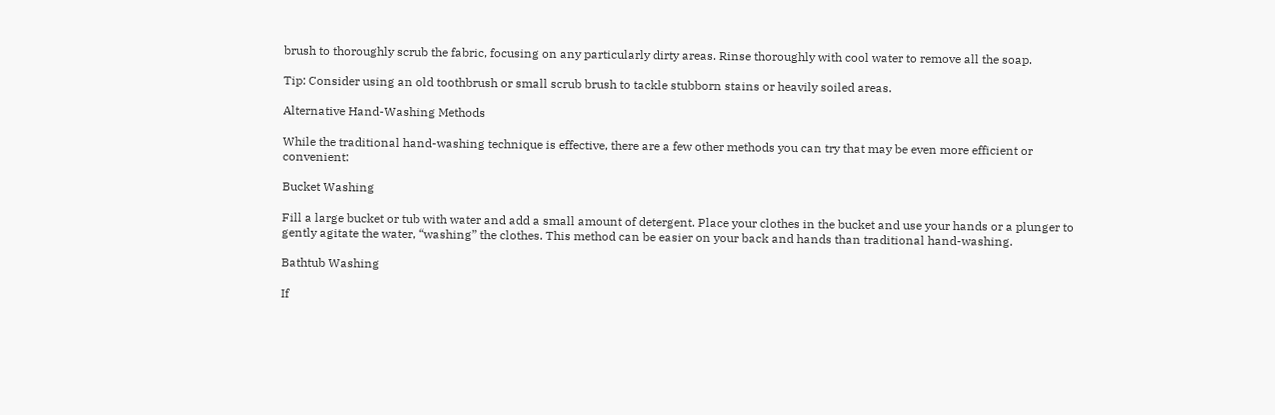brush to thoroughly scrub the fabric, focusing on any particularly dirty areas. Rinse thoroughly with cool water to remove all the soap.

Tip: Consider using an old toothbrush or small scrub brush to tackle stubborn stains or heavily soiled areas.

Alternative Hand-Washing Methods

While the traditional hand-washing technique is effective, there are a few other methods you can try that may be even more efficient or convenient:

Bucket Washing

Fill a large bucket or tub with water and add a small amount of detergent. Place your clothes in the bucket and use your hands or a plunger to gently agitate the water, “washing” the clothes. This method can be easier on your back and hands than traditional hand-washing.

Bathtub Washing

If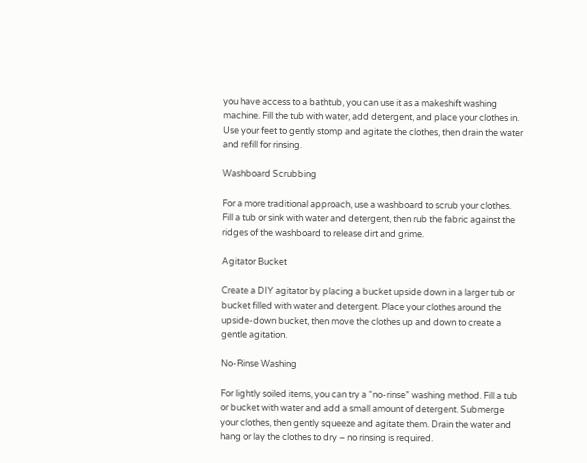you have access to a bathtub, you can use it as a makeshift washing machine. Fill the tub with water, add detergent, and place your clothes in. Use your feet to gently stomp and agitate the clothes, then drain the water and refill for rinsing.

Washboard Scrubbing

For a more traditional approach, use a washboard to scrub your clothes. Fill a tub or sink with water and detergent, then rub the fabric against the ridges of the washboard to release dirt and grime.

Agitator Bucket

Create a DIY agitator by placing a bucket upside down in a larger tub or bucket filled with water and detergent. Place your clothes around the upside-down bucket, then move the clothes up and down to create a gentle agitation.

No-Rinse Washing

For lightly soiled items, you can try a “no-rinse” washing method. Fill a tub or bucket with water and add a small amount of detergent. Submerge your clothes, then gently squeeze and agitate them. Drain the water and hang or lay the clothes to dry – no rinsing is required.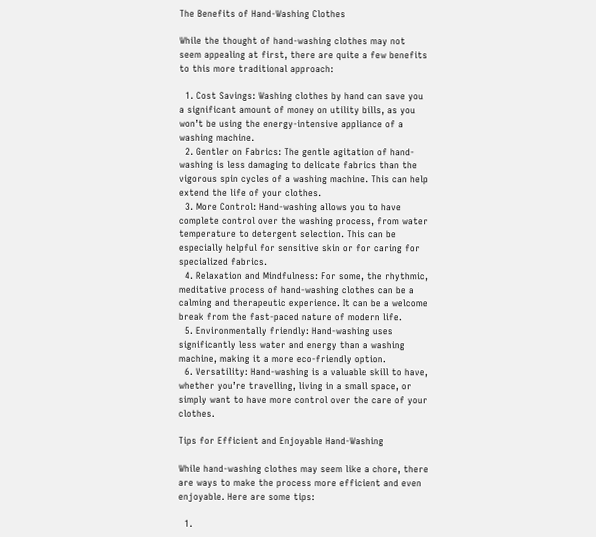The Benefits of Hand-Washing Clothes

While the thought of hand-washing clothes may not seem appealing at first, there are quite a few benefits to this more traditional approach:

  1. Cost Savings: Washing clothes by hand can save you a significant amount of money on utility bills, as you won’t be using the energy-intensive appliance of a washing machine.
  2. Gentler on Fabrics: The gentle agitation of hand-washing is less damaging to delicate fabrics than the vigorous spin cycles of a washing machine. This can help extend the life of your clothes.
  3. More Control: Hand-washing allows you to have complete control over the washing process, from water temperature to detergent selection. This can be especially helpful for sensitive skin or for caring for specialized fabrics.
  4. Relaxation and Mindfulness: For some, the rhythmic, meditative process of hand-washing clothes can be a calming and therapeutic experience. It can be a welcome break from the fast-paced nature of modern life.
  5. Environmentally friendly: Hand-washing uses significantly less water and energy than a washing machine, making it a more eco-friendly option.
  6. Versatility: Hand-washing is a valuable skill to have, whether you’re travelling, living in a small space, or simply want to have more control over the care of your clothes.

Tips for Efficient and Enjoyable Hand-Washing

While hand-washing clothes may seem like a chore, there are ways to make the process more efficient and even enjoyable. Here are some tips:

  1.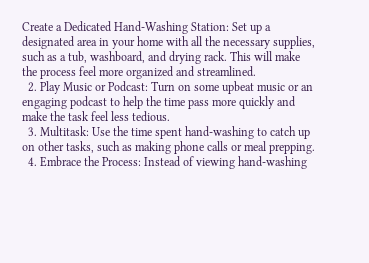Create a Dedicated Hand-Washing Station: Set up a designated area in your home with all the necessary supplies, such as a tub, washboard, and drying rack. This will make the process feel more organized and streamlined.
  2. Play Music or Podcast: Turn on some upbeat music or an engaging podcast to help the time pass more quickly and make the task feel less tedious.
  3. Multitask: Use the time spent hand-washing to catch up on other tasks, such as making phone calls or meal prepping.
  4. Embrace the Process: Instead of viewing hand-washing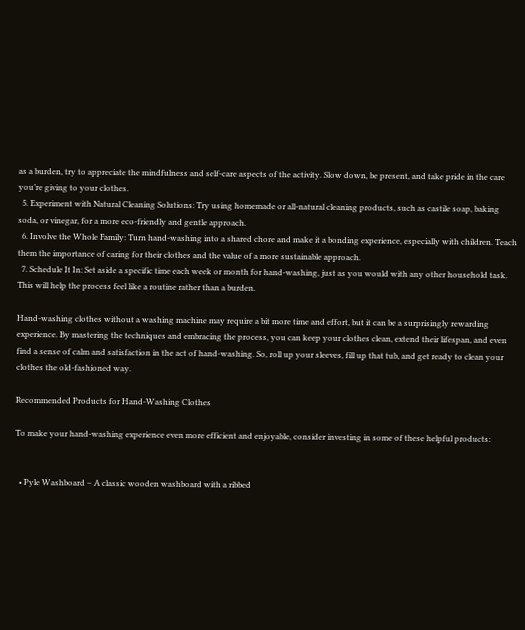as a burden, try to appreciate the mindfulness and self-care aspects of the activity. Slow down, be present, and take pride in the care you’re giving to your clothes.
  5. Experiment with Natural Cleaning Solutions: Try using homemade or all-natural cleaning products, such as castile soap, baking soda, or vinegar, for a more eco-friendly and gentle approach.
  6. Involve the Whole Family: Turn hand-washing into a shared chore and make it a bonding experience, especially with children. Teach them the importance of caring for their clothes and the value of a more sustainable approach.
  7. Schedule It In: Set aside a specific time each week or month for hand-washing, just as you would with any other household task. This will help the process feel like a routine rather than a burden.

Hand-washing clothes without a washing machine may require a bit more time and effort, but it can be a surprisingly rewarding experience. By mastering the techniques and embracing the process, you can keep your clothes clean, extend their lifespan, and even find a sense of calm and satisfaction in the act of hand-washing. So, roll up your sleeves, fill up that tub, and get ready to clean your clothes the old-fashioned way.

Recommended Products for Hand-Washing Clothes

To make your hand-washing experience even more efficient and enjoyable, consider investing in some of these helpful products:


  • Pyle Washboard – A classic wooden washboard with a ribbed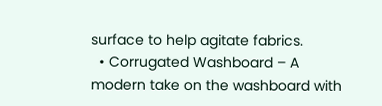surface to help agitate fabrics.
  • Corrugated Washboard – A modern take on the washboard with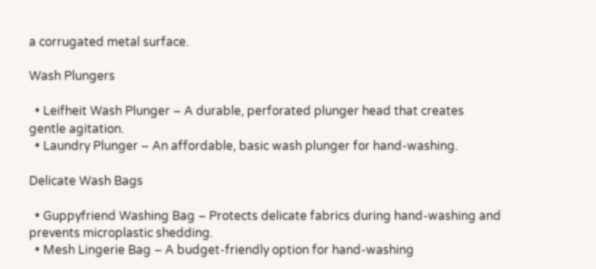a corrugated metal surface.

Wash Plungers

  • Leifheit Wash Plunger – A durable, perforated plunger head that creates gentle agitation.
  • Laundry Plunger – An affordable, basic wash plunger for hand-washing.

Delicate Wash Bags

  • Guppyfriend Washing Bag – Protects delicate fabrics during hand-washing and prevents microplastic shedding.
  • Mesh Lingerie Bag – A budget-friendly option for hand-washing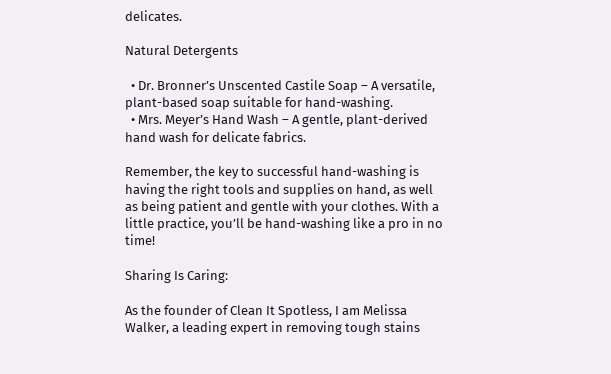delicates.

Natural Detergents

  • Dr. Bronner’s Unscented Castile Soap – A versatile, plant-based soap suitable for hand-washing.
  • Mrs. Meyer’s Hand Wash – A gentle, plant-derived hand wash for delicate fabrics.

Remember, the key to successful hand-washing is having the right tools and supplies on hand, as well as being patient and gentle with your clothes. With a little practice, you’ll be hand-washing like a pro in no time!

Sharing Is Caring:

As the founder of Clean It Spotless, I am Melissa Walker, a leading expert in removing tough stains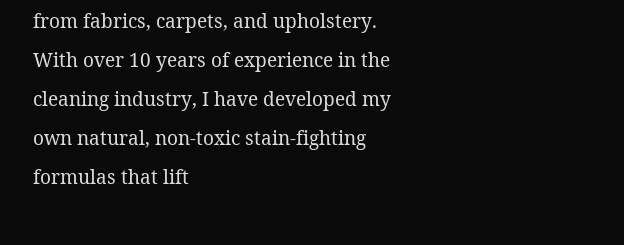from fabrics, carpets, and upholstery. With over 10 years of experience in the cleaning industry, I have developed my own natural, non-toxic stain-fighting formulas that lift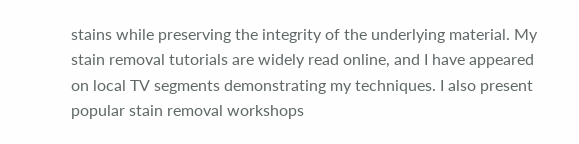stains while preserving the integrity of the underlying material. My stain removal tutorials are widely read online, and I have appeared on local TV segments demonstrating my techniques. I also present popular stain removal workshops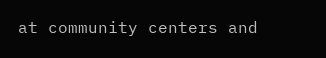at community centers and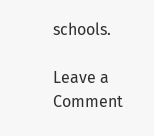schools.

Leave a Comment